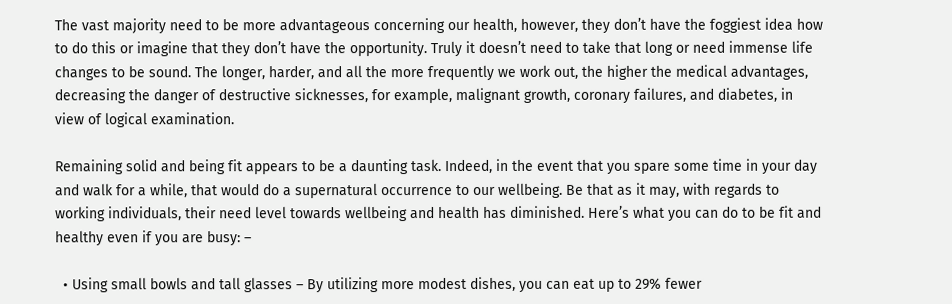The vast majority need to be more advantageous concerning our health, however, they don’t have the foggiest idea how to do this or imagine that they don’t have the opportunity. Truly it doesn’t need to take that long or need immense life changes to be sound. The longer, harder, and all the more frequently we work out, the higher the medical advantages, decreasing the danger of destructive sicknesses, for example, malignant growth, coronary failures, and diabetes, in view of logical examination.

Remaining solid and being fit appears to be a daunting task. Indeed, in the event that you spare some time in your day and walk for a while, that would do a supernatural occurrence to our wellbeing. Be that as it may, with regards to working individuals, their need level towards wellbeing and health has diminished. Here’s what you can do to be fit and healthy even if you are busy: –

  • Using small bowls and tall glasses – By utilizing more modest dishes, you can eat up to 29% fewer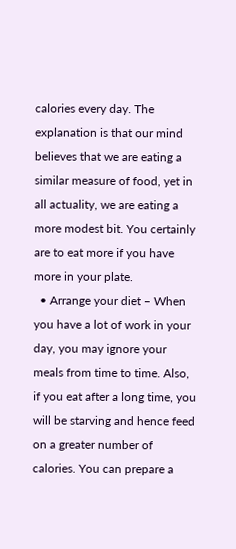calories every day. The explanation is that our mind believes that we are eating a similar measure of food, yet in all actuality, we are eating a more modest bit. You certainly are to eat more if you have more in your plate.
  • Arrange your diet – When you have a lot of work in your day, you may ignore your meals from time to time. Also, if you eat after a long time, you will be starving and hence feed on a greater number of calories. You can prepare a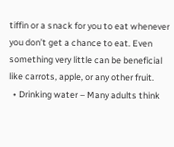tiffin or a snack for you to eat whenever you don’t get a chance to eat. Even something very little can be beneficial like carrots, apple, or any other fruit.
  • Drinking water – Many adults think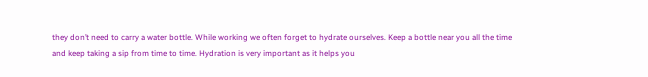they don’t need to carry a water bottle. While working we often forget to hydrate ourselves. Keep a bottle near you all the time and keep taking a sip from time to time. Hydration is very important as it helps you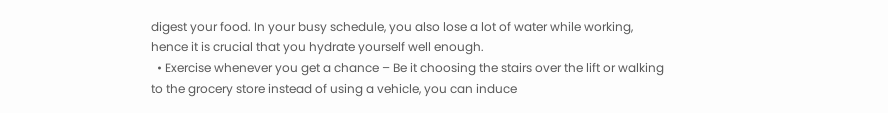digest your food. In your busy schedule, you also lose a lot of water while working, hence it is crucial that you hydrate yourself well enough.
  • Exercise whenever you get a chance – Be it choosing the stairs over the lift or walking to the grocery store instead of using a vehicle, you can induce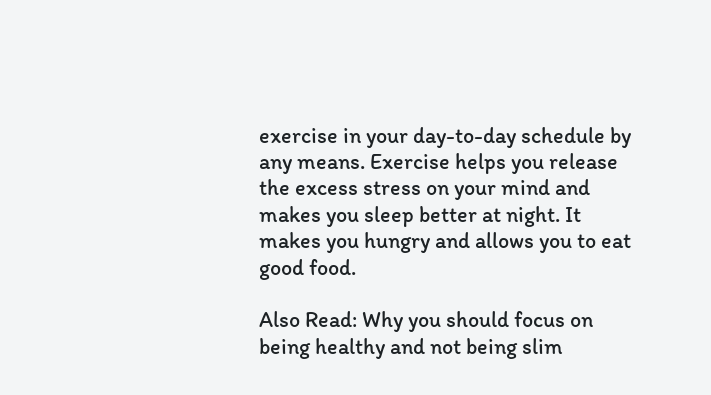exercise in your day-to-day schedule by any means. Exercise helps you release the excess stress on your mind and makes you sleep better at night. It makes you hungry and allows you to eat good food.

Also Read: Why you should focus on being healthy and not being slim